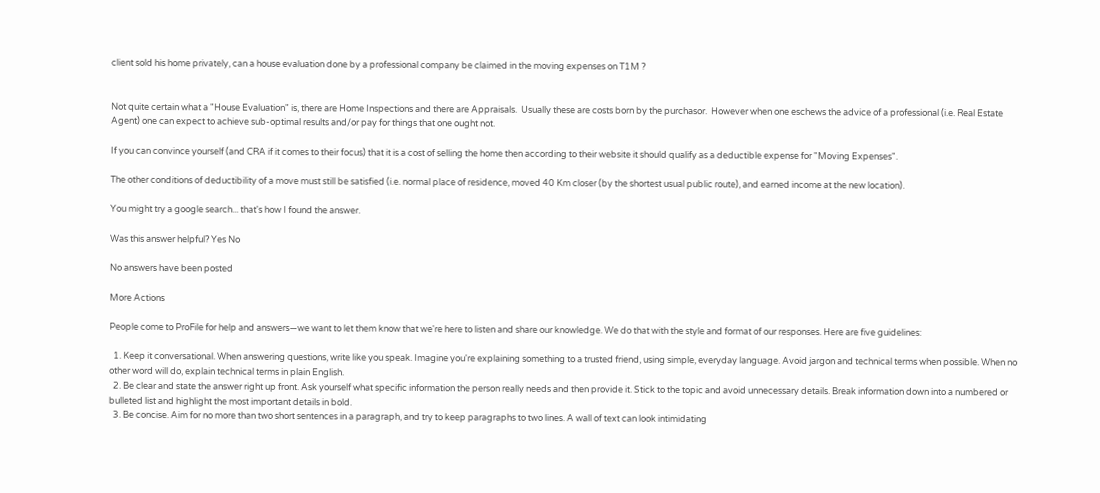client sold his home privately, can a house evaluation done by a professional company be claimed in the moving expenses on T1M ?


Not quite certain what a "House Evaluation" is, there are Home Inspections and there are Appraisals.  Usually these are costs born by the purchasor.  However when one eschews the advice of a professional (i.e. Real Estate Agent) one can expect to achieve sub-optimal results and/or pay for things that one ought not.

If you can convince yourself (and CRA if it comes to their focus) that it is a cost of selling the home then according to their website it should qualify as a deductible expense for "Moving Expenses".

The other conditions of deductibility of a move must still be satisfied (i.e. normal place of residence, moved 40 Km closer (by the shortest usual public route), and earned income at the new location).

You might try a google search... that's how I found the answer.

Was this answer helpful? Yes No

No answers have been posted

More Actions

People come to ProFile for help and answers—we want to let them know that we're here to listen and share our knowledge. We do that with the style and format of our responses. Here are five guidelines:

  1. Keep it conversational. When answering questions, write like you speak. Imagine you're explaining something to a trusted friend, using simple, everyday language. Avoid jargon and technical terms when possible. When no other word will do, explain technical terms in plain English.
  2. Be clear and state the answer right up front. Ask yourself what specific information the person really needs and then provide it. Stick to the topic and avoid unnecessary details. Break information down into a numbered or bulleted list and highlight the most important details in bold.
  3. Be concise. Aim for no more than two short sentences in a paragraph, and try to keep paragraphs to two lines. A wall of text can look intimidating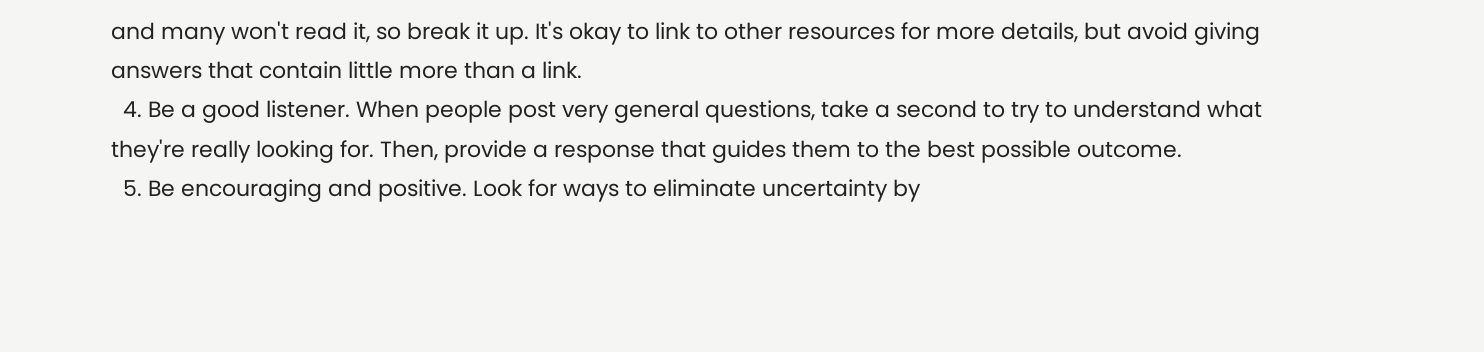and many won't read it, so break it up. It's okay to link to other resources for more details, but avoid giving answers that contain little more than a link.
  4. Be a good listener. When people post very general questions, take a second to try to understand what they're really looking for. Then, provide a response that guides them to the best possible outcome.
  5. Be encouraging and positive. Look for ways to eliminate uncertainty by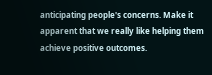anticipating people's concerns. Make it apparent that we really like helping them achieve positive outcomes.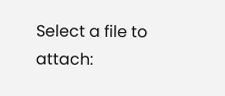Select a file to attach: